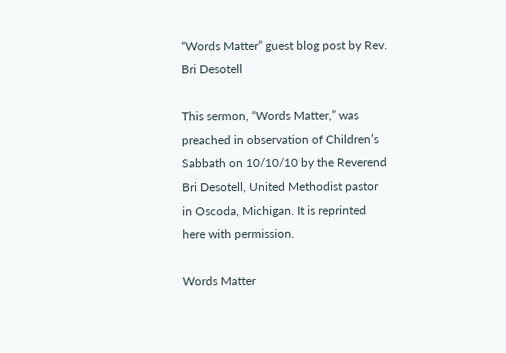“Words Matter” guest blog post by Rev. Bri Desotell

This sermon, “Words Matter,” was preached in observation of Children’s Sabbath on 10/10/10 by the Reverend Bri Desotell, United Methodist pastor in Oscoda, Michigan. It is reprinted here with permission.

Words Matter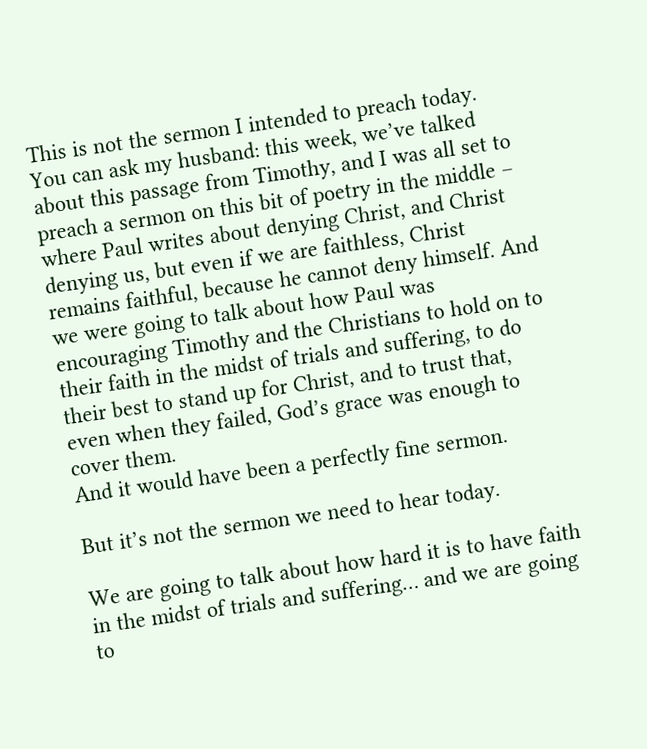This is not the sermon I intended to preach today.
You can ask my husband: this week, we’ve talked about this passage from Timothy, and I was all set to preach a sermon on this bit of poetry in the middle –
where Paul writes about denying Christ, and Christ denying us, but even if we are faithless, Christ remains faithful, because he cannot deny himself. And we were going to talk about how Paul was encouraging Timothy and the Christians to hold on to their faith in the midst of trials and suffering, to do their best to stand up for Christ, and to trust that, even when they failed, God’s grace was enough to cover them.
And it would have been a perfectly fine sermon.

But it’s not the sermon we need to hear today.

We are going to talk about how hard it is to have faith in the midst of trials and suffering… and we are going to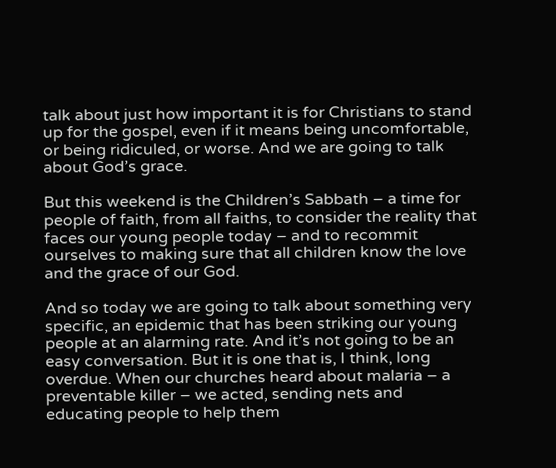talk about just how important it is for Christians to stand up for the gospel, even if it means being uncomfortable, or being ridiculed, or worse. And we are going to talk about God’s grace.

But this weekend is the Children’s Sabbath – a time for people of faith, from all faiths, to consider the reality that faces our young people today – and to recommit ourselves to making sure that all children know the love and the grace of our God.

And so today we are going to talk about something very specific, an epidemic that has been striking our young people at an alarming rate. And it’s not going to be an easy conversation. But it is one that is, I think, long overdue. When our churches heard about malaria – a preventable killer – we acted, sending nets and educating people to help them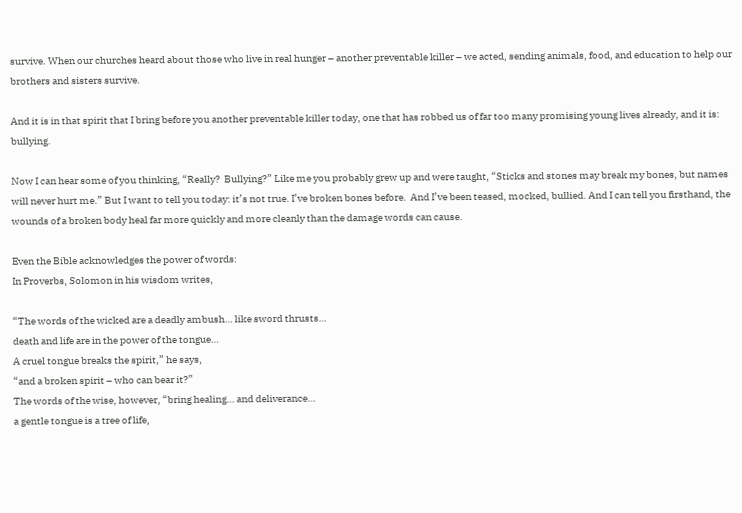survive. When our churches heard about those who live in real hunger – another preventable killer – we acted, sending animals, food, and education to help our brothers and sisters survive.

And it is in that spirit that I bring before you another preventable killer today, one that has robbed us of far too many promising young lives already, and it is: bullying.

Now I can hear some of you thinking, “Really?  Bullying?” Like me you probably grew up and were taught, “Sticks and stones may break my bones, but names will never hurt me.” But I want to tell you today: it’s not true. I’ve broken bones before.  And I’ve been teased, mocked, bullied. And I can tell you firsthand, the wounds of a broken body heal far more quickly and more cleanly than the damage words can cause.

Even the Bible acknowledges the power of words:
In Proverbs, Solomon in his wisdom writes,

“The words of the wicked are a deadly ambush… like sword thrusts…
death and life are in the power of the tongue…
A cruel tongue breaks the spirit,” he says,
“and a broken spirit – who can bear it?”
The words of the wise, however, “bring healing… and deliverance…
a gentle tongue is a tree of life,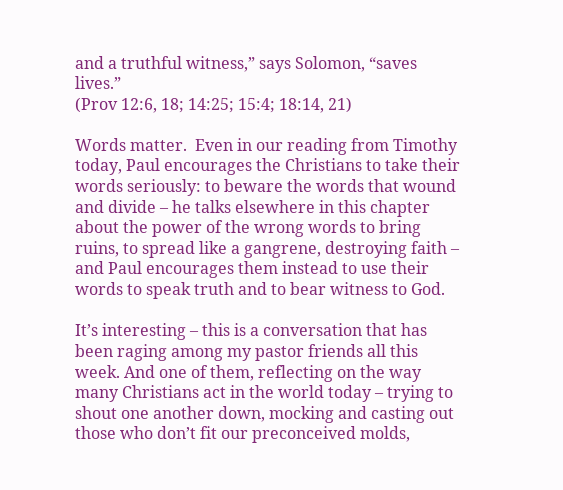and a truthful witness,” says Solomon, “saves lives.”
(Prov 12:6, 18; 14:25; 15:4; 18:14, 21)

Words matter.  Even in our reading from Timothy today, Paul encourages the Christians to take their words seriously: to beware the words that wound and divide – he talks elsewhere in this chapter about the power of the wrong words to bring ruins, to spread like a gangrene, destroying faith – and Paul encourages them instead to use their words to speak truth and to bear witness to God.

It’s interesting – this is a conversation that has been raging among my pastor friends all this week. And one of them, reflecting on the way many Christians act in the world today – trying to shout one another down, mocking and casting out those who don’t fit our preconceived molds,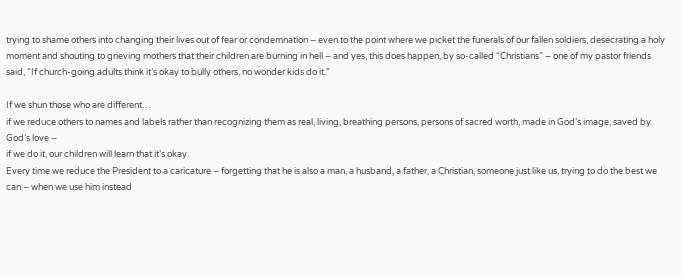trying to shame others into changing their lives out of fear or condemnation – even to the point where we picket the funerals of our fallen soldiers, desecrating a holy moment and shouting to grieving mothers that their children are burning in hell – and yes, this does happen, by so-called “Christians” – one of my pastor friends said, “If church-going adults think it’s okay to bully others, no wonder kids do it.”

If we shun those who are different…
if we reduce others to names and labels rather than recognizing them as real, living, breathing persons, persons of sacred worth, made in God’s image, saved by God’s love –
if we do it, our children will learn that it’s okay.
Every time we reduce the President to a caricature – forgetting that he is also a man, a husband, a father, a Christian, someone just like us, trying to do the best we can – when we use him instead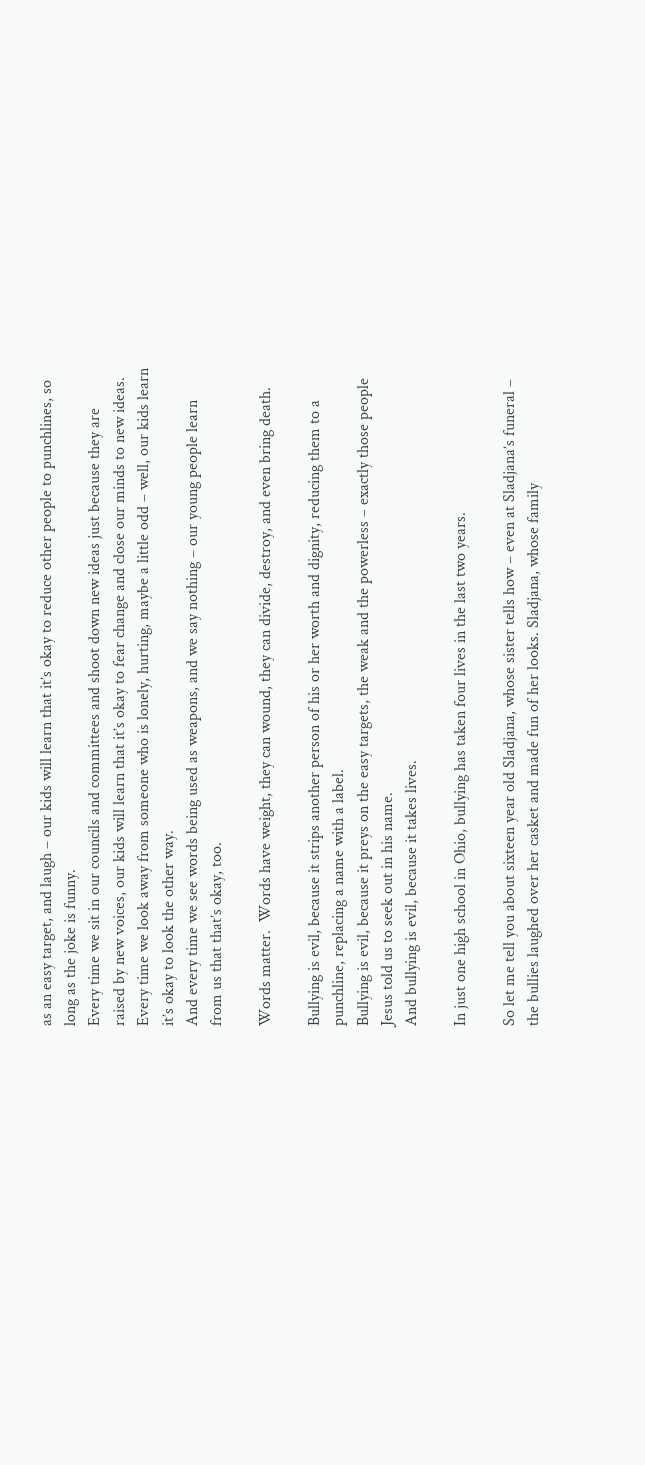as an easy target, and laugh – our kids will learn that it’s okay to reduce other people to punchlines, so long as the joke is funny.
Every time we sit in our councils and committees and shoot down new ideas just because they are raised by new voices, our kids will learn that it’s okay to fear change and close our minds to new ideas.
Every time we look away from someone who is lonely, hurting, maybe a little odd – well, our kids learn it’s okay to look the other way.
And every time we see words being used as weapons, and we say nothing – our young people learn from us that that’s okay, too.

Words matter.  Words have weight, they can wound, they can divide, destroy, and even bring death.

Bullying is evil, because it strips another person of his or her worth and dignity, reducing them to a punchline, replacing a name with a label.
Bullying is evil, because it preys on the easy targets, the weak and the powerless – exactly those people Jesus told us to seek out in his name.
And bullying is evil, because it takes lives.

In just one high school in Ohio, bullying has taken four lives in the last two years.

So let me tell you about sixteen year old Sladjana, whose sister tells how – even at Sladjana’s funeral – the bullies laughed over her casket and made fun of her looks. Sladjana, whose family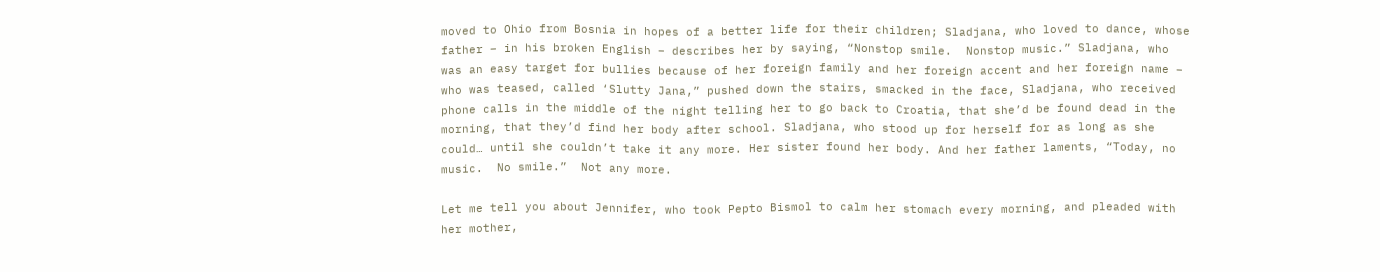moved to Ohio from Bosnia in hopes of a better life for their children; Sladjana, who loved to dance, whose father – in his broken English – describes her by saying, “Nonstop smile.  Nonstop music.” Sladjana, who was an easy target for bullies because of her foreign family and her foreign accent and her foreign name – who was teased, called ‘Slutty Jana,” pushed down the stairs, smacked in the face, Sladjana, who received phone calls in the middle of the night telling her to go back to Croatia, that she’d be found dead in the morning, that they’d find her body after school. Sladjana, who stood up for herself for as long as she could… until she couldn’t take it any more. Her sister found her body. And her father laments, “Today, no music.  No smile.”  Not any more.

Let me tell you about Jennifer, who took Pepto Bismol to calm her stomach every morning, and pleaded with her mother,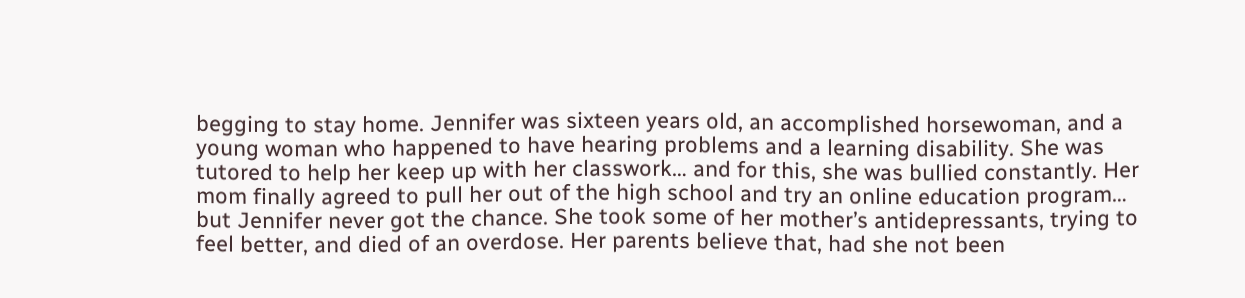begging to stay home. Jennifer was sixteen years old, an accomplished horsewoman, and a young woman who happened to have hearing problems and a learning disability. She was tutored to help her keep up with her classwork… and for this, she was bullied constantly. Her mom finally agreed to pull her out of the high school and try an online education program… but Jennifer never got the chance. She took some of her mother’s antidepressants, trying to feel better, and died of an overdose. Her parents believe that, had she not been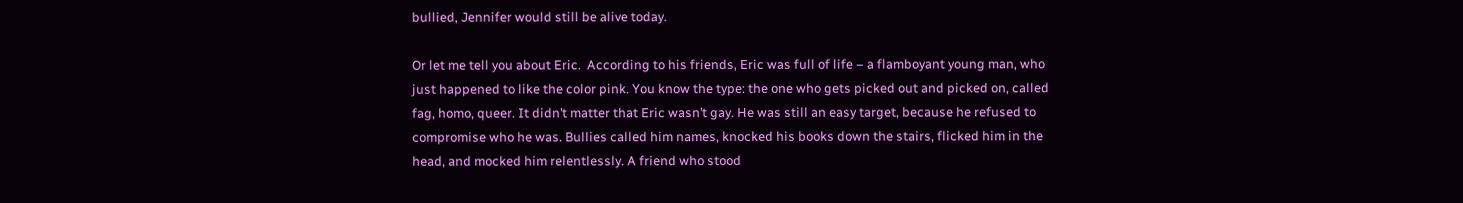bullied, Jennifer would still be alive today.

Or let me tell you about Eric.  According to his friends, Eric was full of life – a flamboyant young man, who just happened to like the color pink. You know the type: the one who gets picked out and picked on, called fag, homo, queer. It didn’t matter that Eric wasn’t gay. He was still an easy target, because he refused to compromise who he was. Bullies called him names, knocked his books down the stairs, flicked him in the head, and mocked him relentlessly. A friend who stood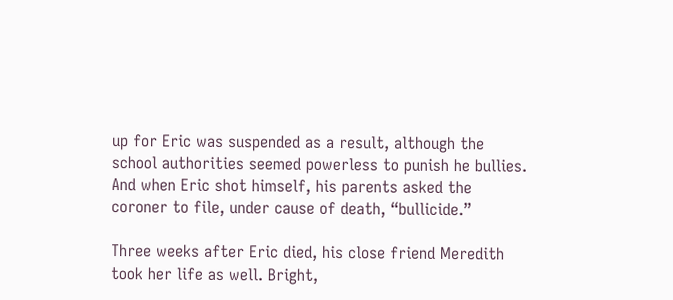up for Eric was suspended as a result, although the school authorities seemed powerless to punish he bullies. And when Eric shot himself, his parents asked the coroner to file, under cause of death, “bullicide.”

Three weeks after Eric died, his close friend Meredith took her life as well. Bright,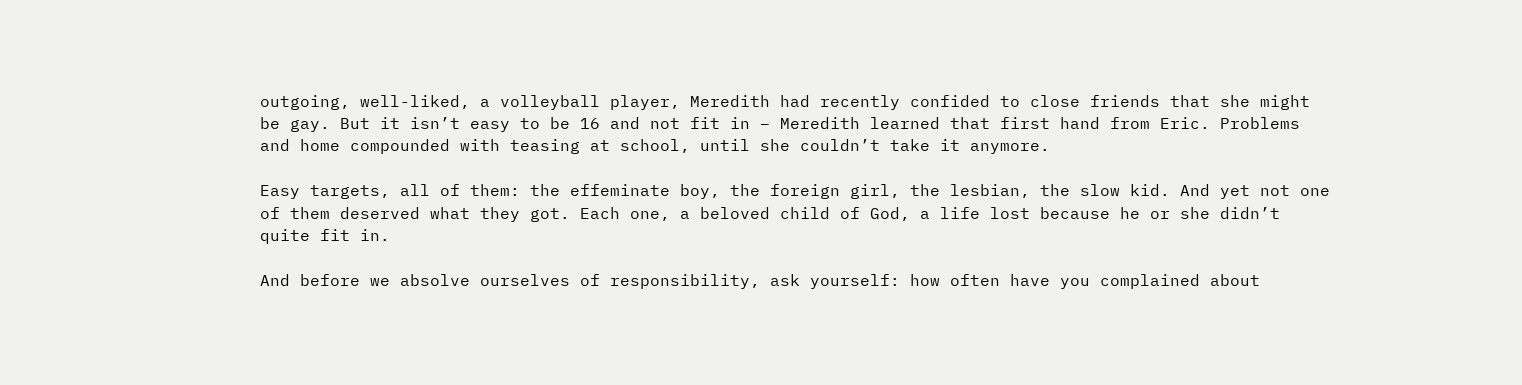outgoing, well-liked, a volleyball player, Meredith had recently confided to close friends that she might be gay. But it isn’t easy to be 16 and not fit in – Meredith learned that first hand from Eric. Problems and home compounded with teasing at school, until she couldn’t take it anymore.

Easy targets, all of them: the effeminate boy, the foreign girl, the lesbian, the slow kid. And yet not one of them deserved what they got. Each one, a beloved child of God, a life lost because he or she didn’t quite fit in.

And before we absolve ourselves of responsibility, ask yourself: how often have you complained about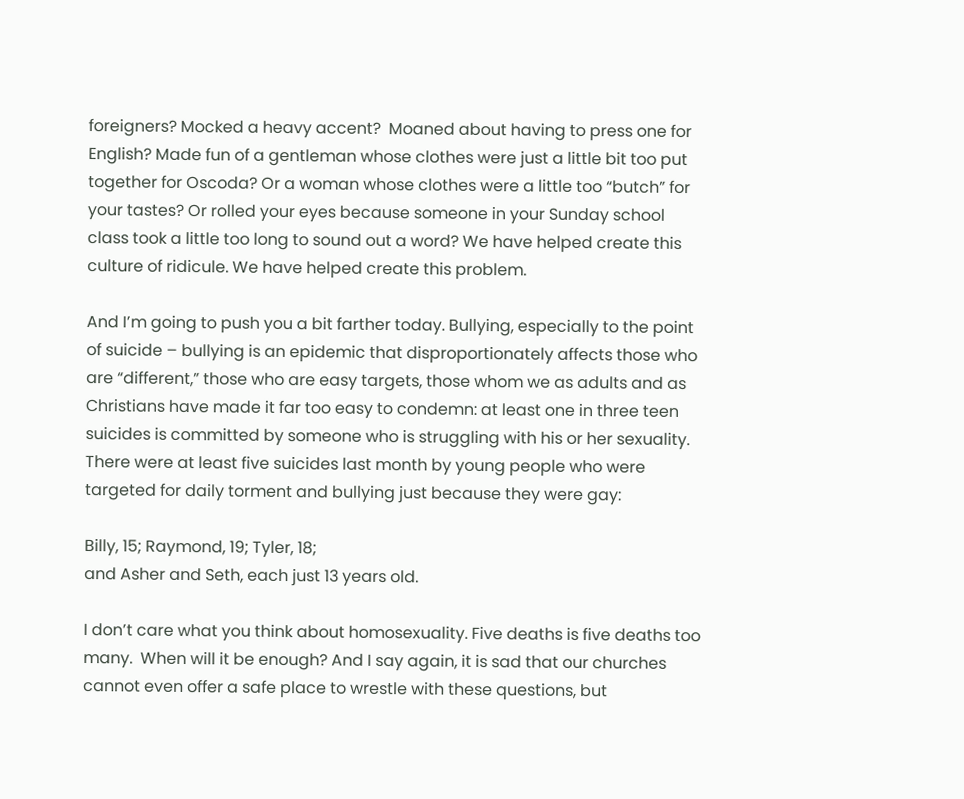foreigners? Mocked a heavy accent?  Moaned about having to press one for English? Made fun of a gentleman whose clothes were just a little bit too put together for Oscoda? Or a woman whose clothes were a little too “butch” for your tastes? Or rolled your eyes because someone in your Sunday school class took a little too long to sound out a word? We have helped create this culture of ridicule. We have helped create this problem.

And I’m going to push you a bit farther today. Bullying, especially to the point of suicide – bullying is an epidemic that disproportionately affects those who are “different,” those who are easy targets, those whom we as adults and as Christians have made it far too easy to condemn: at least one in three teen suicides is committed by someone who is struggling with his or her sexuality. There were at least five suicides last month by young people who were targeted for daily torment and bullying just because they were gay:

Billy, 15; Raymond, 19; Tyler, 18;
and Asher and Seth, each just 13 years old.

I don’t care what you think about homosexuality. Five deaths is five deaths too many.  When will it be enough? And I say again, it is sad that our churches cannot even offer a safe place to wrestle with these questions, but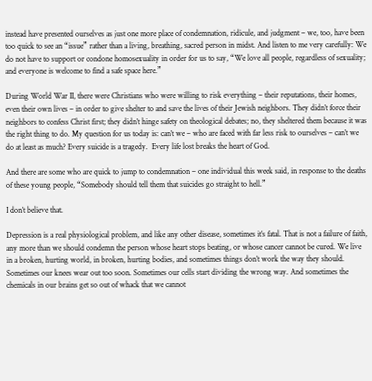instead have presented ourselves as just one more place of condemnation, ridicule, and judgment – we, too, have been too quick to see an “issue” rather than a living, breathing, sacred person in midst. And listen to me very carefully: We do not have to support or condone homosexuality in order for us to say, “We love all people, regardless of sexuality; and everyone is welcome to find a safe space here.”

During World War II, there were Christians who were willing to risk everything – their reputations, their homes, even their own lives – in order to give shelter to and save the lives of their Jewish neighbors. They didn’t force their neighbors to confess Christ first; they didn’t hinge safety on theological debates; no, they sheltered them because it was the right thing to do. My question for us today is: can’t we – who are faced with far less risk to ourselves – can’t we do at least as much? Every suicide is a tragedy.  Every life lost breaks the heart of God.

And there are some who are quick to jump to condemnation – one individual this week said, in response to the deaths of these young people, “Somebody should tell them that suicides go straight to hell.”

I don’t believe that.

Depression is a real physiological problem, and like any other disease, sometimes it’s fatal. That is not a failure of faith, any more than we should condemn the person whose heart stops beating, or whose cancer cannot be cured. We live in a broken, hurting world, in broken, hurting bodies, and sometimes things don’t work the way they should. Sometimes our knees wear out too soon. Sometimes our cells start dividing the wrong way. And sometimes the chemicals in our brains get so out of whack that we cannot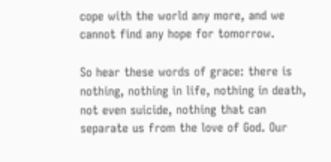cope with the world any more, and we cannot find any hope for tomorrow.

So hear these words of grace: there is nothing, nothing in life, nothing in death, not even suicide, nothing that can separate us from the love of God. Our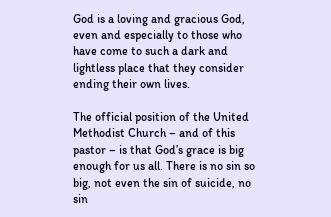God is a loving and gracious God, even and especially to those who have come to such a dark and lightless place that they consider ending their own lives.

The official position of the United Methodist Church – and of this pastor – is that God’s grace is big enough for us all. There is no sin so big, not even the sin of suicide, no sin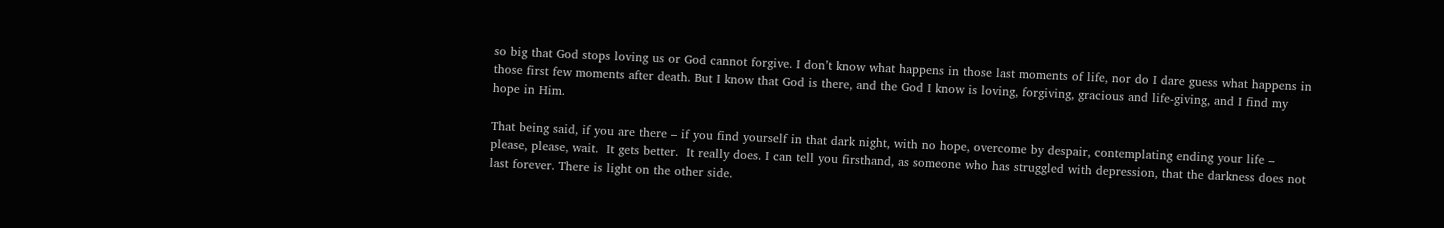so big that God stops loving us or God cannot forgive. I don’t know what happens in those last moments of life, nor do I dare guess what happens in those first few moments after death. But I know that God is there, and the God I know is loving, forgiving, gracious and life-giving, and I find my hope in Him.

That being said, if you are there – if you find yourself in that dark night, with no hope, overcome by despair, contemplating ending your life – please, please, wait.  It gets better.  It really does. I can tell you firsthand, as someone who has struggled with depression, that the darkness does not last forever. There is light on the other side.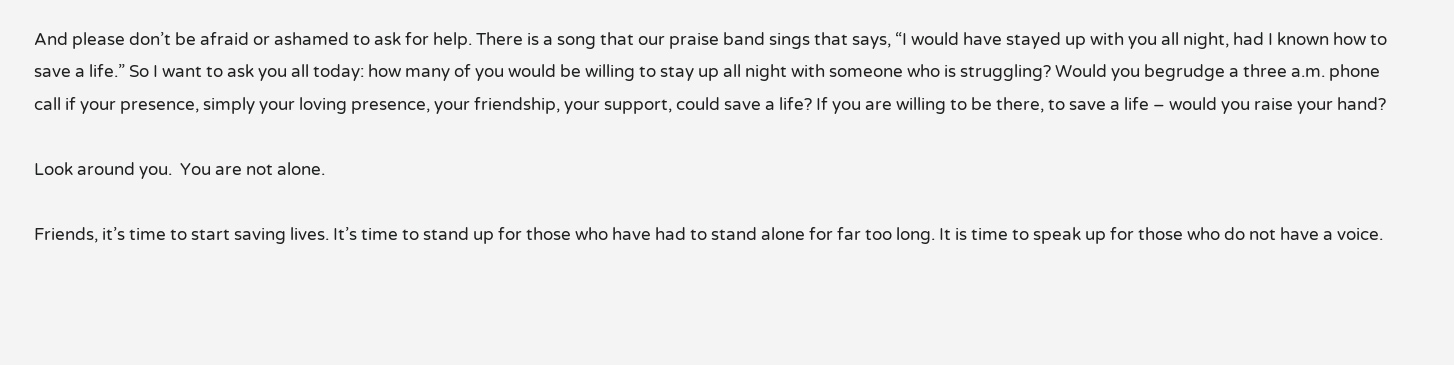And please don’t be afraid or ashamed to ask for help. There is a song that our praise band sings that says, “I would have stayed up with you all night, had I known how to save a life.” So I want to ask you all today: how many of you would be willing to stay up all night with someone who is struggling? Would you begrudge a three a.m. phone call if your presence, simply your loving presence, your friendship, your support, could save a life? If you are willing to be there, to save a life – would you raise your hand?

Look around you.  You are not alone.

Friends, it’s time to start saving lives. It’s time to stand up for those who have had to stand alone for far too long. It is time to speak up for those who do not have a voice.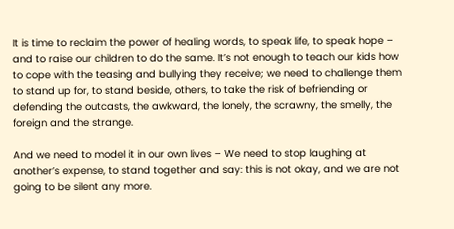It is time to reclaim the power of healing words, to speak life, to speak hope – and to raise our children to do the same. It’s not enough to teach our kids how to cope with the teasing and bullying they receive; we need to challenge them to stand up for, to stand beside, others, to take the risk of befriending or defending the outcasts, the awkward, the lonely, the scrawny, the smelly, the foreign and the strange.

And we need to model it in our own lives – We need to stop laughing at another’s expense, to stand together and say: this is not okay, and we are not going to be silent any more.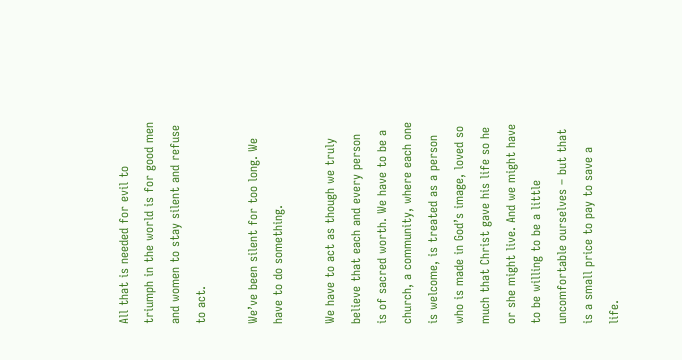All that is needed for evil to triumph in the world is for good men and women to stay silent and refuse to act.

We’ve been silent for too long. We have to do something.

We have to act as though we truly believe that each and every person is of sacred worth. We have to be a church, a community, where each one is welcome, is treated as a person who is made in God’s image, loved so much that Christ gave his life so he or she might live. And we might have to be willing to be a little uncomfortable ourselves – but that is a small price to pay to save a life.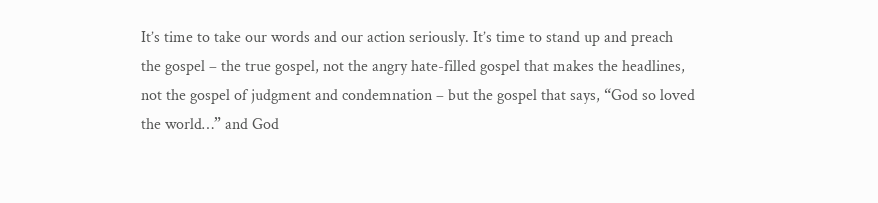It’s time to take our words and our action seriously. It’s time to stand up and preach the gospel – the true gospel, not the angry hate-filled gospel that makes the headlines, not the gospel of judgment and condemnation – but the gospel that says, “God so loved the world…” and God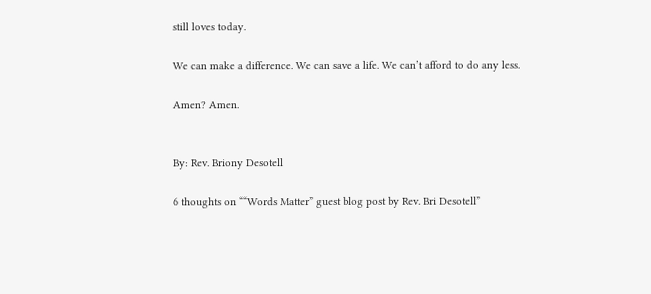still loves today.

We can make a difference. We can save a life. We can’t afford to do any less.

Amen? Amen.


By: Rev. Briony Desotell

6 thoughts on ““Words Matter” guest blog post by Rev. Bri Desotell”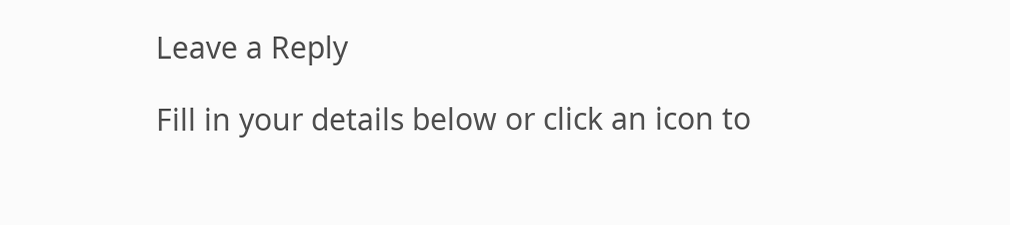Leave a Reply

Fill in your details below or click an icon to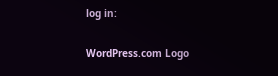log in:

WordPress.com Logo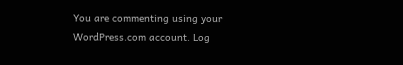You are commenting using your WordPress.com account. Log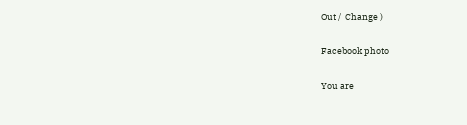Out /  Change )

Facebook photo

You are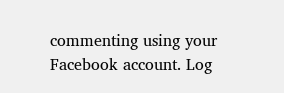commenting using your Facebook account. Log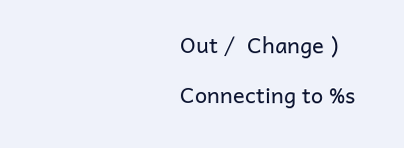Out /  Change )

Connecting to %s